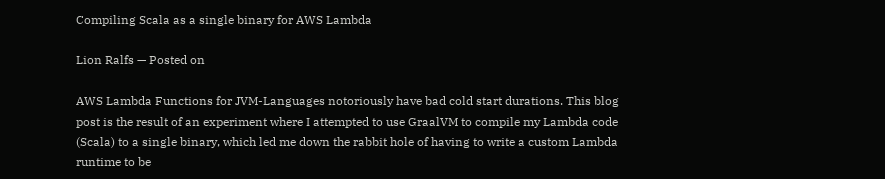Compiling Scala as a single binary for AWS Lambda

Lion Ralfs — Posted on

AWS Lambda Functions for JVM-Languages notoriously have bad cold start durations. This blog post is the result of an experiment where I attempted to use GraalVM to compile my Lambda code (Scala) to a single binary, which led me down the rabbit hole of having to write a custom Lambda runtime to be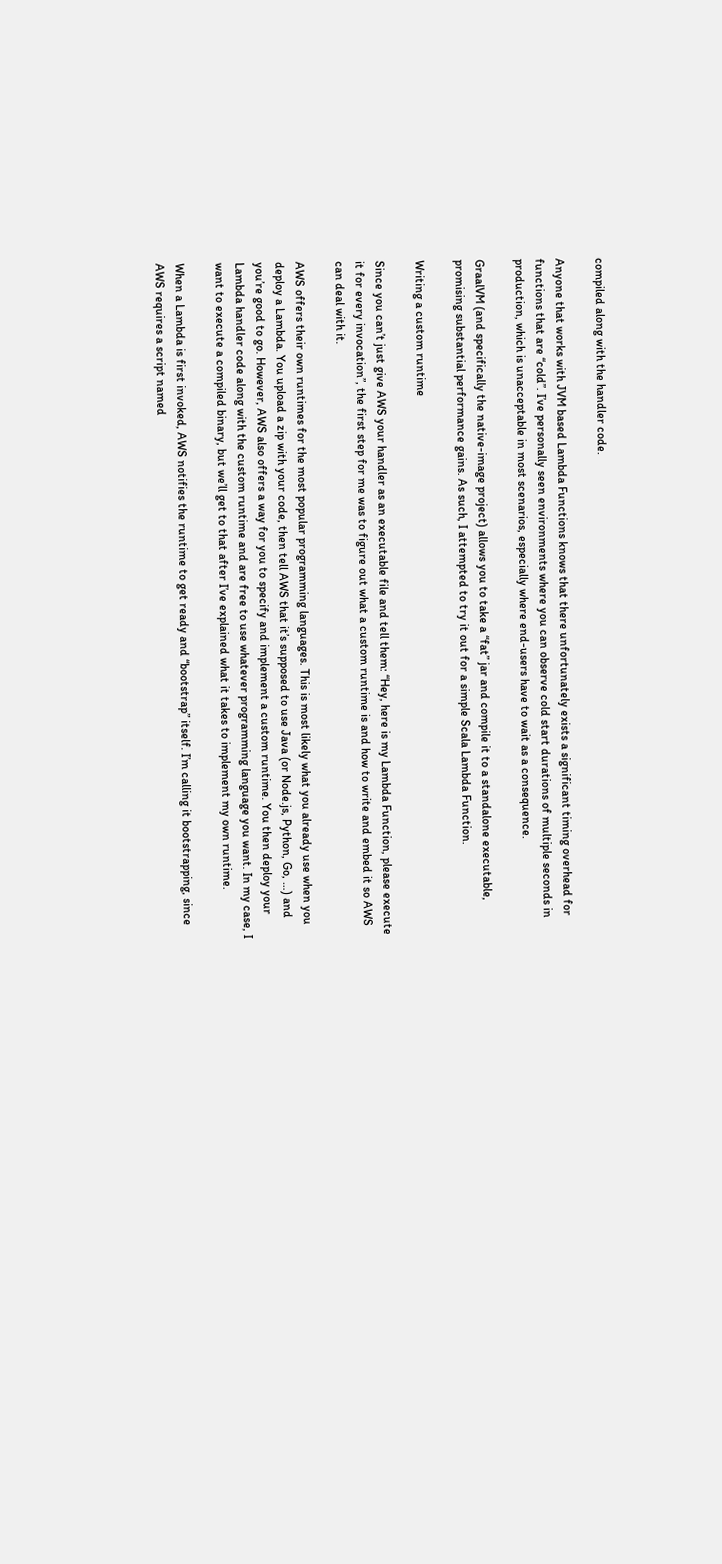compiled along with the handler code.

Anyone that works with JVM based Lambda Functions knows that there unfortunately exists a significant timing overhead for functions that are “cold”. I’ve personally seen environments where you can observe cold start durations of multiple seconds in production, which is unacceptable in most scenarios, especially where end-users have to wait as a consequence.

GraalVM (and specifically the native-image project) allows you to take a “fat” jar and compile it to a standalone executable, promising substantial performance gains. As such, I attempted to try it out for a simple Scala Lambda Function.

Writing a custom runtime

Since you can’t just give AWS your handler as an executable file and tell them: “Hey, here is my Lambda Function, please execute it for every invocation”, the first step for me was to figure out what a custom runtime is and how to write and embed it so AWS can deal with it.

AWS offers their own runtimes for the most popular programming languages. This is most likely what you already use when you deploy a Lambda. You upload a zip with your code, then tell AWS that it’s supposed to use Java (or Node.js, Python, Go, …) and you’re good to go. However, AWS also offers a way for you to specify and implement a custom runtime. You then deploy your Lambda handler code along with the custom runtime and are free to use whatever programming language you want. In my case, I want to execute a compiled binary, but we’ll get to that after I’ve explained what it takes to implement my own runtime.

When a Lambda is first invoked, AWS notifies the runtime to get ready and “bootstrap” itself. I’m calling it bootstrapping, since AWS requires a script named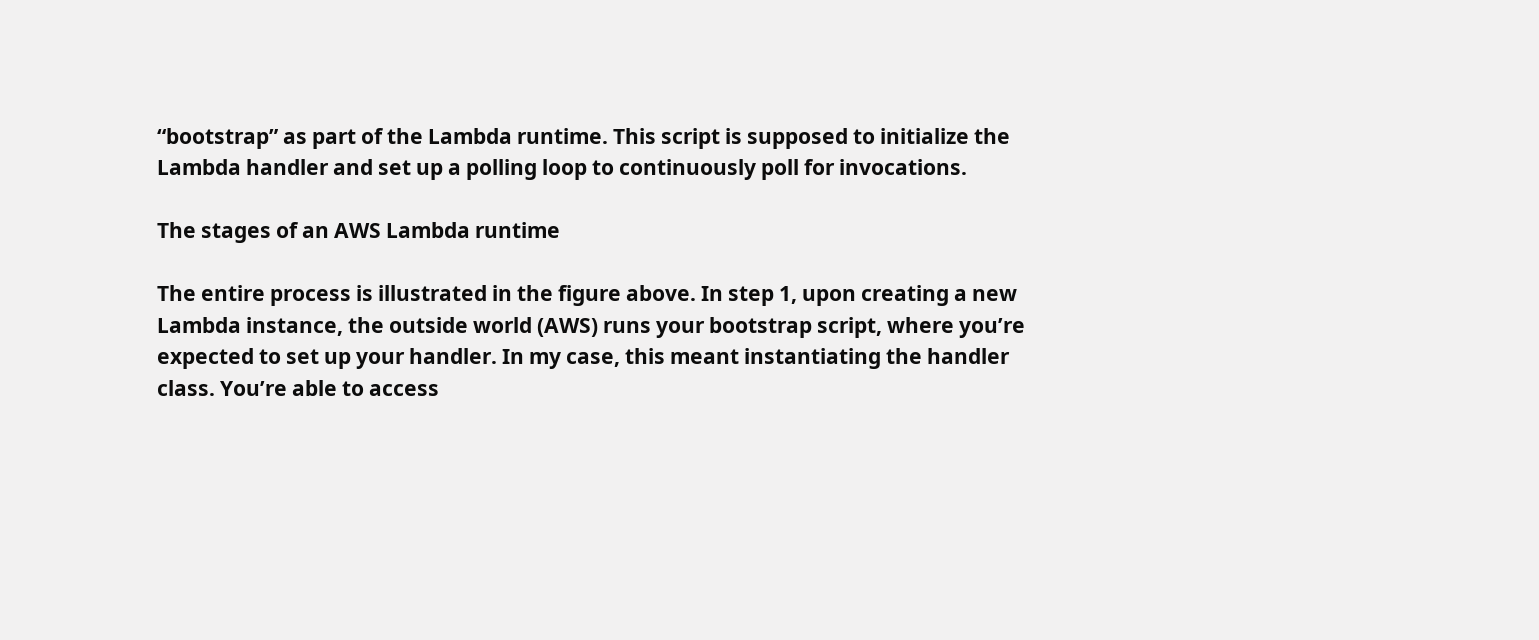“bootstrap” as part of the Lambda runtime. This script is supposed to initialize the Lambda handler and set up a polling loop to continuously poll for invocations.

The stages of an AWS Lambda runtime

The entire process is illustrated in the figure above. In step 1, upon creating a new Lambda instance, the outside world (AWS) runs your bootstrap script, where you’re expected to set up your handler. In my case, this meant instantiating the handler class. You’re able to access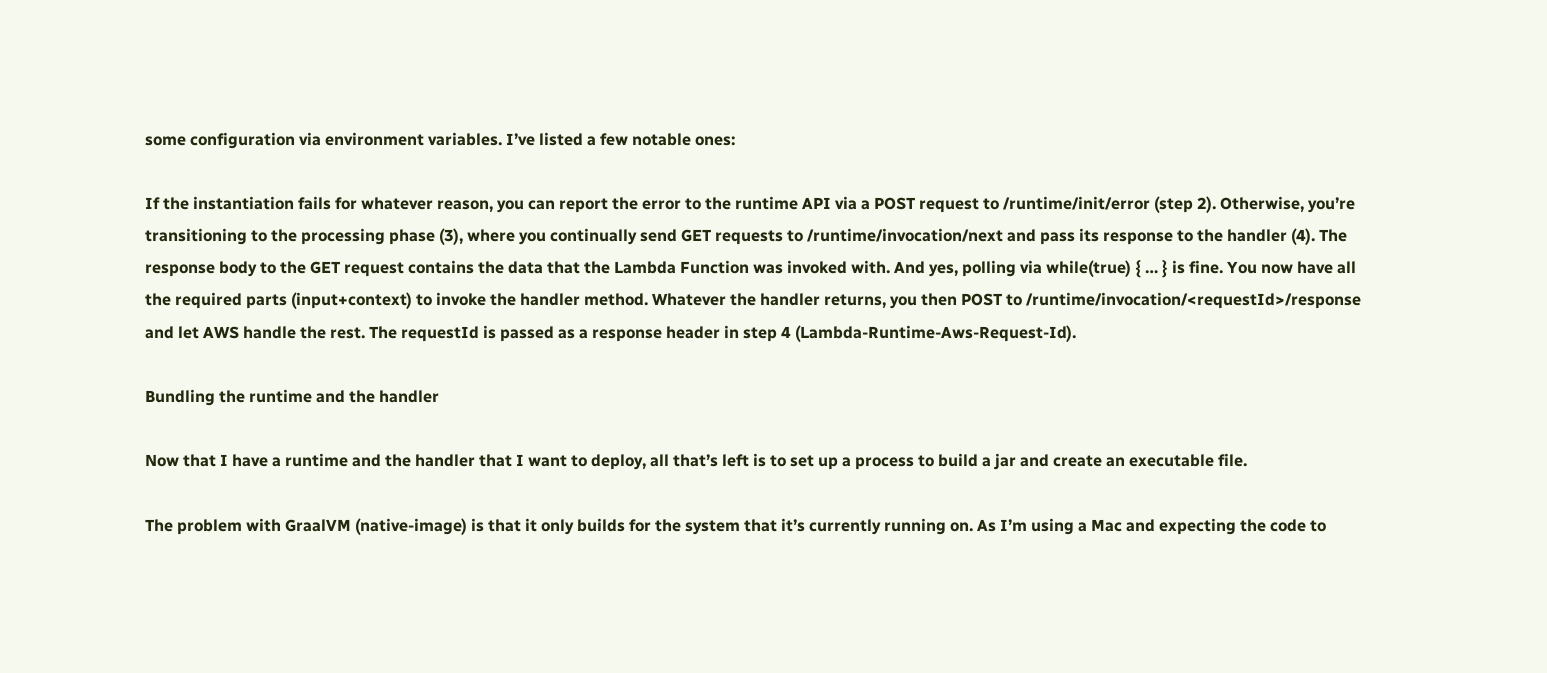some configuration via environment variables. I’ve listed a few notable ones:

If the instantiation fails for whatever reason, you can report the error to the runtime API via a POST request to /runtime/init/error (step 2). Otherwise, you’re transitioning to the processing phase (3), where you continually send GET requests to /runtime/invocation/next and pass its response to the handler (4). The response body to the GET request contains the data that the Lambda Function was invoked with. And yes, polling via while(true) { … } is fine. You now have all the required parts (input+context) to invoke the handler method. Whatever the handler returns, you then POST to /runtime/invocation/<requestId>/response and let AWS handle the rest. The requestId is passed as a response header in step 4 (Lambda-Runtime-Aws-Request-Id).

Bundling the runtime and the handler

Now that I have a runtime and the handler that I want to deploy, all that’s left is to set up a process to build a jar and create an executable file.

The problem with GraalVM (native-image) is that it only builds for the system that it’s currently running on. As I’m using a Mac and expecting the code to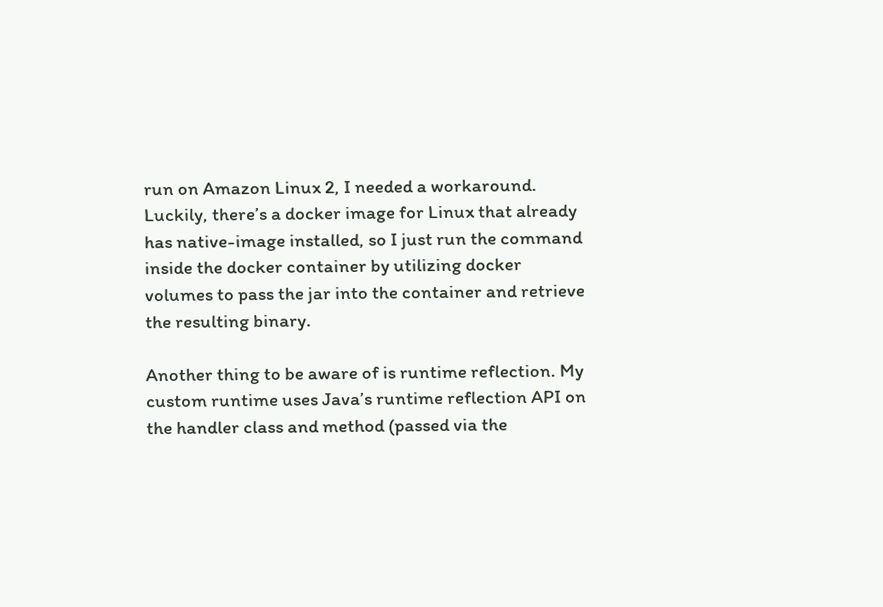run on Amazon Linux 2, I needed a workaround. Luckily, there’s a docker image for Linux that already has native-image installed, so I just run the command inside the docker container by utilizing docker volumes to pass the jar into the container and retrieve the resulting binary.

Another thing to be aware of is runtime reflection. My custom runtime uses Java’s runtime reflection API on the handler class and method (passed via the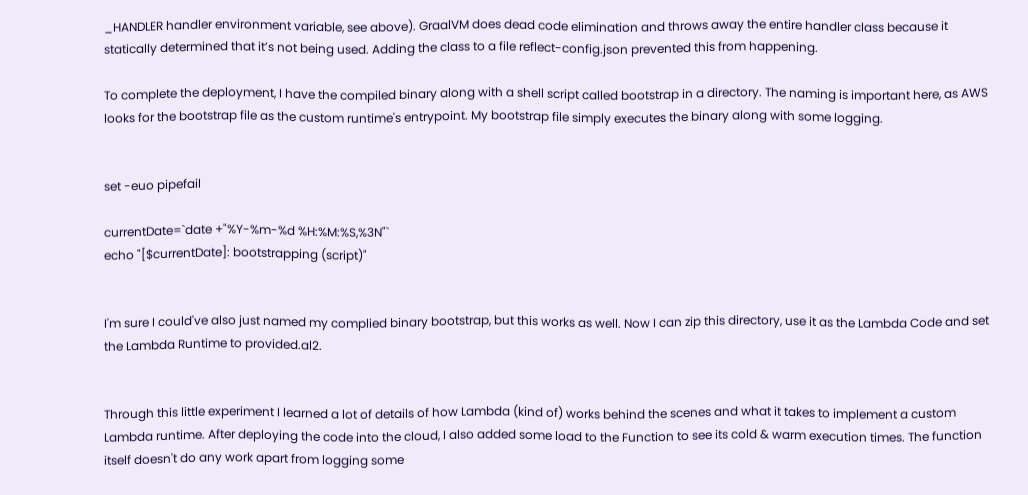_HANDLER handler environment variable, see above). GraalVM does dead code elimination and throws away the entire handler class because it statically determined that it’s not being used. Adding the class to a file reflect-config.json prevented this from happening.

To complete the deployment, I have the compiled binary along with a shell script called bootstrap in a directory. The naming is important here, as AWS looks for the bootstrap file as the custom runtime's entrypoint. My bootstrap file simply executes the binary along with some logging.


set -euo pipefail

currentDate=`date +"%Y-%m-%d %H:%M:%S,%3N"`
echo "[$currentDate]: bootstrapping (script)"


I'm sure I could've also just named my complied binary bootstrap, but this works as well. Now I can zip this directory, use it as the Lambda Code and set the Lambda Runtime to provided.al2.


Through this little experiment I learned a lot of details of how Lambda (kind of) works behind the scenes and what it takes to implement a custom Lambda runtime. After deploying the code into the cloud, I also added some load to the Function to see its cold & warm execution times. The function itself doesn't do any work apart from logging some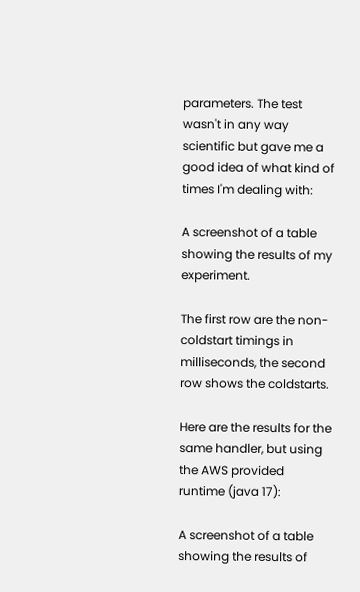parameters. The test wasn't in any way scientific but gave me a good idea of what kind of times I'm dealing with:

A screenshot of a table showing the results of my experiment.

The first row are the non-coldstart timings in milliseconds, the second row shows the coldstarts.

Here are the results for the same handler, but using the AWS provided runtime (java 17):

A screenshot of a table showing the results of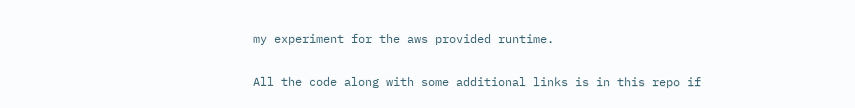my experiment for the aws provided runtime.

All the code along with some additional links is in this repo if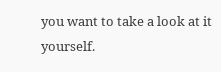you want to take a look at it yourself.